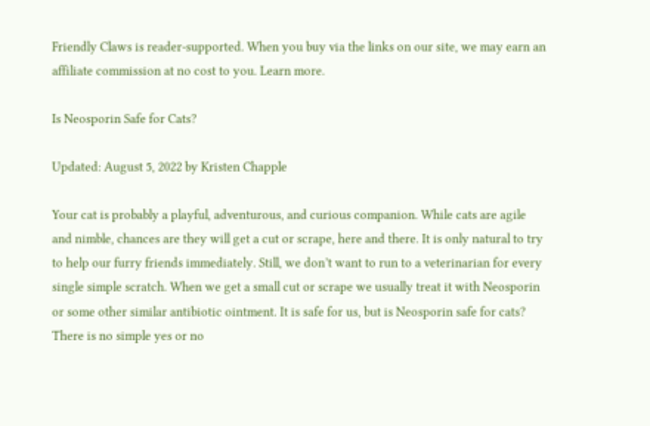Friendly Claws is reader-supported. When you buy via the links on our site, we may earn an affiliate commission at no cost to you. Learn more.

Is Neosporin Safe for Cats?

Updated: August 5, 2022 by Kristen Chapple

Your cat is probably a playful, adventurous, and curious companion. While cats are agile and nimble, chances are they will get a cut or scrape, here and there. It is only natural to try to help our furry friends immediately. Still, we don’t want to run to a veterinarian for every single simple scratch. When we get a small cut or scrape we usually treat it with Neosporin or some other similar antibiotic ointment. It is safe for us, but is Neosporin safe for cats? There is no simple yes or no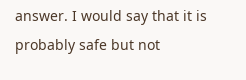answer. I would say that it is probably safe but not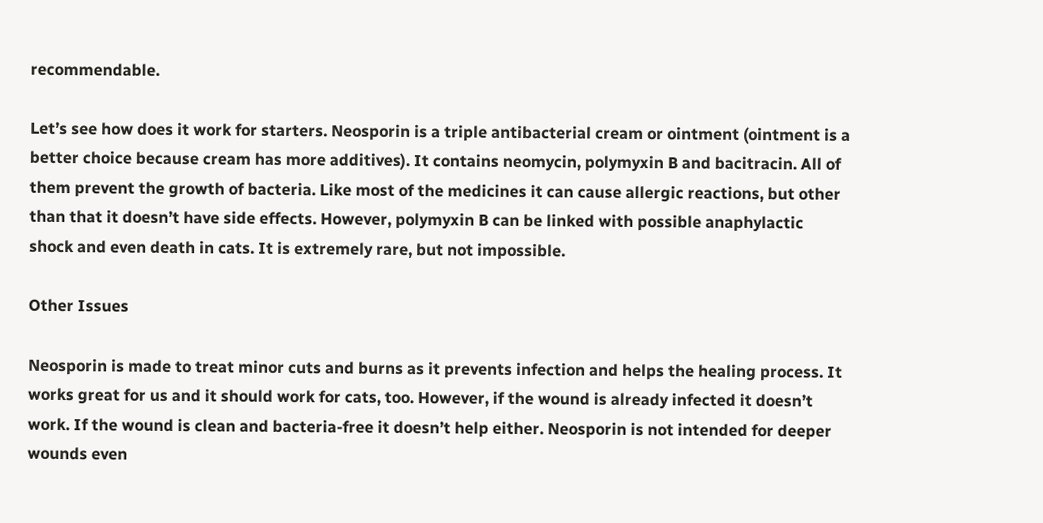recommendable.

Let’s see how does it work for starters. Neosporin is a triple antibacterial cream or ointment (ointment is a better choice because cream has more additives). It contains neomycin, polymyxin B and bacitracin. All of them prevent the growth of bacteria. Like most of the medicines it can cause allergic reactions, but other than that it doesn’t have side effects. However, polymyxin B can be linked with possible anaphylactic shock and even death in cats. It is extremely rare, but not impossible.

Other Issues

Neosporin is made to treat minor cuts and burns as it prevents infection and helps the healing process. It works great for us and it should work for cats, too. However, if the wound is already infected it doesn’t work. If the wound is clean and bacteria-free it doesn’t help either. Neosporin is not intended for deeper wounds even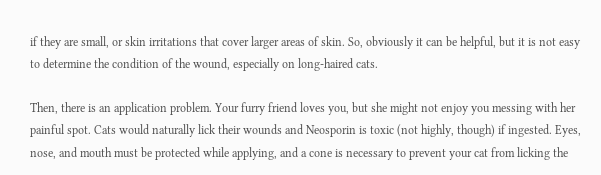if they are small, or skin irritations that cover larger areas of skin. So, obviously it can be helpful, but it is not easy to determine the condition of the wound, especially on long-haired cats.

Then, there is an application problem. Your furry friend loves you, but she might not enjoy you messing with her painful spot. Cats would naturally lick their wounds and Neosporin is toxic (not highly, though) if ingested. Eyes, nose, and mouth must be protected while applying, and a cone is necessary to prevent your cat from licking the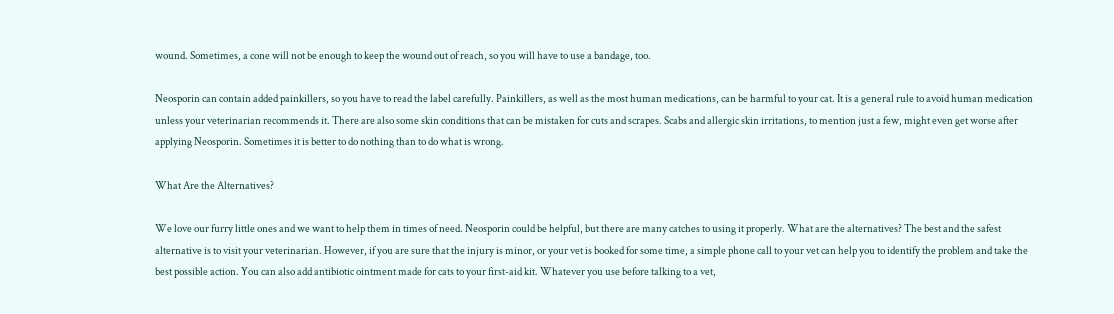wound. Sometimes, a cone will not be enough to keep the wound out of reach, so you will have to use a bandage, too.

Neosporin can contain added painkillers, so you have to read the label carefully. Painkillers, as well as the most human medications, can be harmful to your cat. It is a general rule to avoid human medication unless your veterinarian recommends it. There are also some skin conditions that can be mistaken for cuts and scrapes. Scabs and allergic skin irritations, to mention just a few, might even get worse after applying Neosporin. Sometimes it is better to do nothing than to do what is wrong.

What Are the Alternatives?

We love our furry little ones and we want to help them in times of need. Neosporin could be helpful, but there are many catches to using it properly. What are the alternatives? The best and the safest alternative is to visit your veterinarian. However, if you are sure that the injury is minor, or your vet is booked for some time, a simple phone call to your vet can help you to identify the problem and take the best possible action. You can also add antibiotic ointment made for cats to your first-aid kit. Whatever you use before talking to a vet,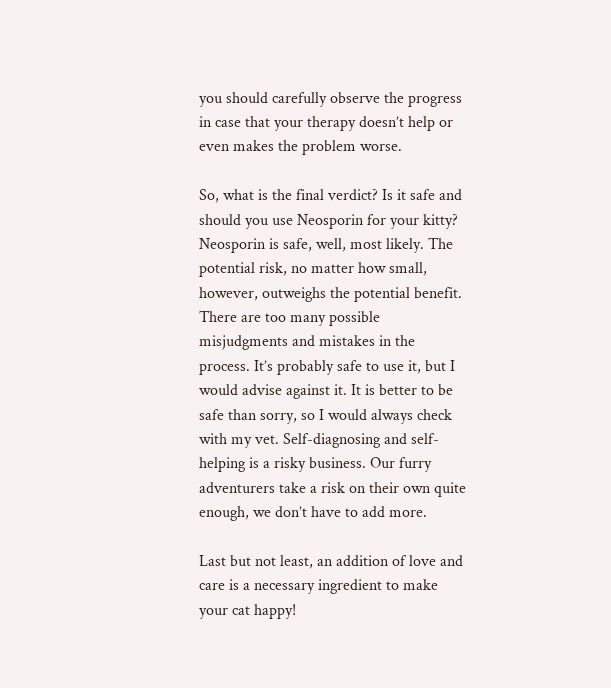you should carefully observe the progress in case that your therapy doesn’t help or even makes the problem worse.

So, what is the final verdict? Is it safe and should you use Neosporin for your kitty? Neosporin is safe, well, most likely. The potential risk, no matter how small, however, outweighs the potential benefit. There are too many possible misjudgments and mistakes in the process. It’s probably safe to use it, but I would advise against it. It is better to be safe than sorry, so I would always check with my vet. Self-diagnosing and self-helping is a risky business. Our furry adventurers take a risk on their own quite enough, we don’t have to add more.

Last but not least, an addition of love and care is a necessary ingredient to make your cat happy!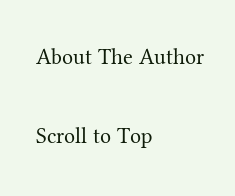About The Author

Scroll to Top